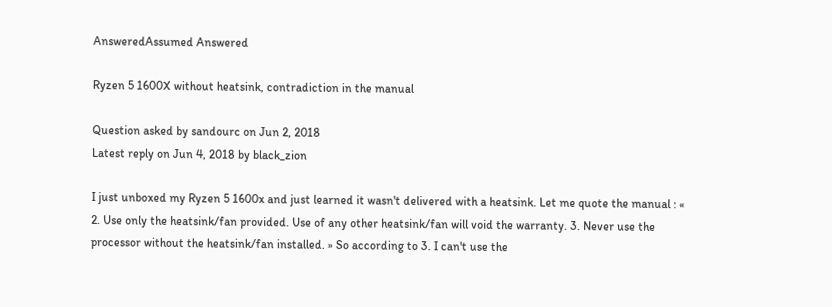AnsweredAssumed Answered

Ryzen 5 1600X without heatsink, contradiction in the manual

Question asked by sandourc on Jun 2, 2018
Latest reply on Jun 4, 2018 by black_zion

I just unboxed my Ryzen 5 1600x and just learned it wasn't delivered with a heatsink. Let me quote the manual : «  2. Use only the heatsink/fan provided. Use of any other heatsink/fan will void the warranty. 3. Never use the processor without the heatsink/fan installed. » So according to 3. I can't use the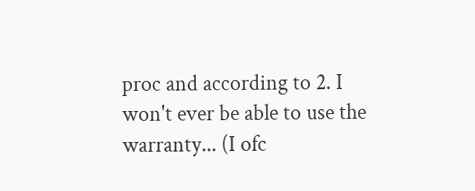proc and according to 2. I won't ever be able to use the warranty... (I ofc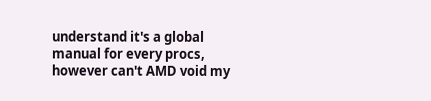understand it's a global manual for every procs, however can't AMD void my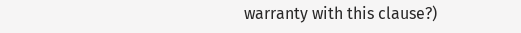warranty with this clause?)